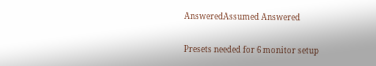AnsweredAssumed Answered

Presets needed for 6 monitor setup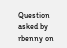Question asked by rbenny on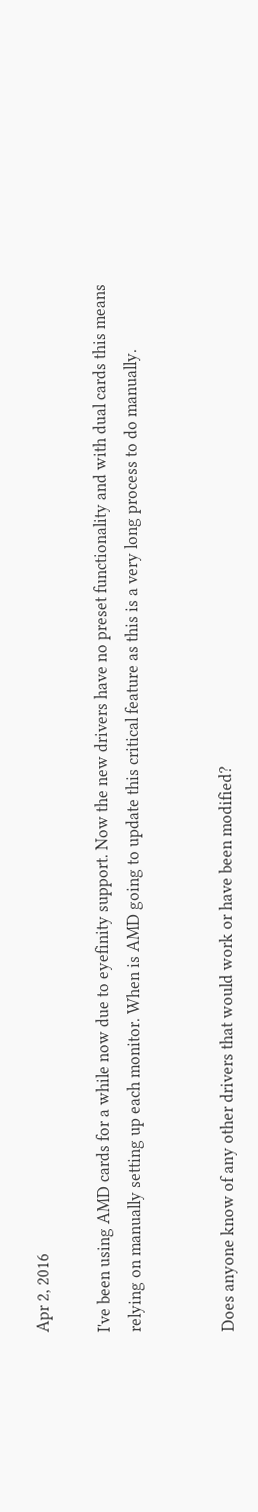Apr 2, 2016

I've been using AMD cards for a while now due to eyefinity support. Now the new drivers have no preset functionality and with dual cards this means relying on manually setting up each monitor. When is AMD going to update this critical feature as this is a very long process to do manually.


Does anyone know of any other drivers that would work or have been modified?